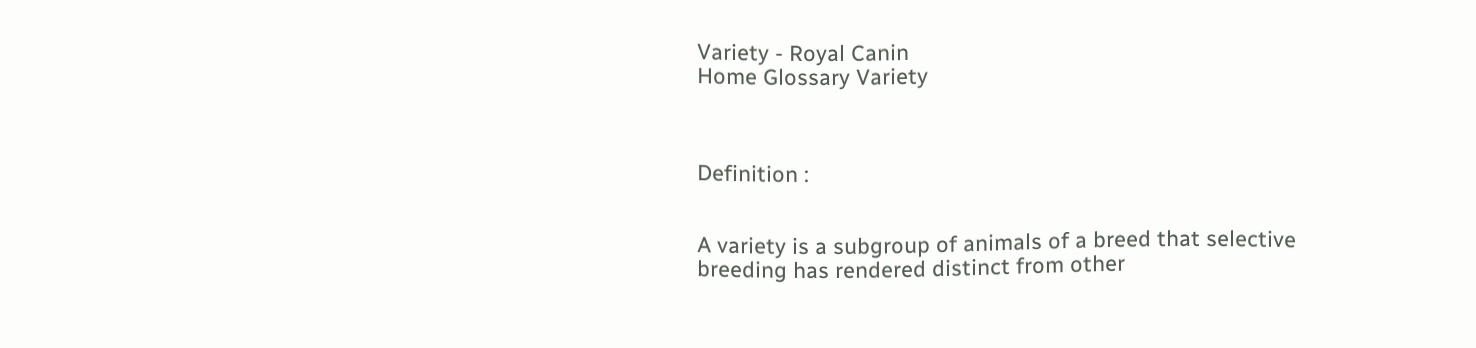Variety - Royal Canin
Home Glossary Variety



Definition :


A variety is a subgroup of animals of a breed that selective breeding has rendered distinct from other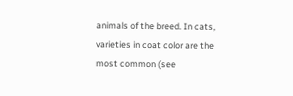animals of the breed. In cats, varieties in coat color are the most common (see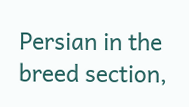Persian in the breed section,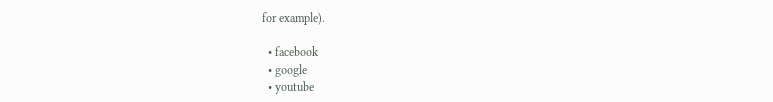for example).

  • facebook
  • google
  • youtube